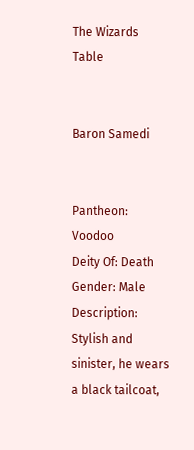The Wizards Table


Baron Samedi


Pantheon: Voodoo
Deity Of: Death
Gender: Male
Description: Stylish and sinister, he wears a black tailcoat,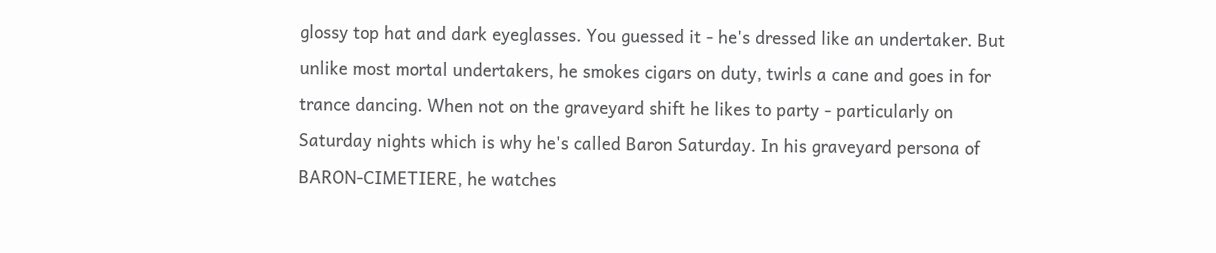glossy top hat and dark eyeglasses. You guessed it - he's dressed like an undertaker. But unlike most mortal undertakers, he smokes cigars on duty, twirls a cane and goes in for trance dancing. When not on the graveyard shift he likes to party - particularly on Saturday nights which is why he's called Baron Saturday. In his graveyard persona of BARON-CIMETIERE, he watches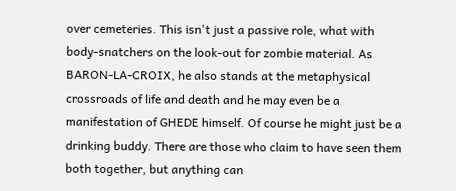over cemeteries. This isn't just a passive role, what with body-snatchers on the look-out for zombie material. As BARON-LA-CROIX, he also stands at the metaphysical crossroads of life and death and he may even be a manifestation of GHEDE himself. Of course he might just be a drinking buddy. There are those who claim to have seen them both together, but anything can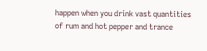happen when you drink vast quantities of rum and hot pepper and trance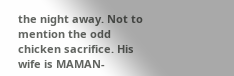the night away. Not to mention the odd chicken sacrifice. His wife is MAMAN-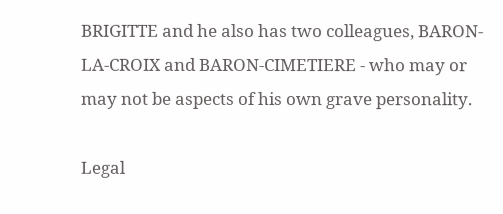BRIGITTE and he also has two colleagues, BARON-LA-CROIX and BARON-CIMETIERE - who may or may not be aspects of his own grave personality.

Legal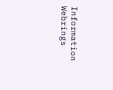Information Webrings